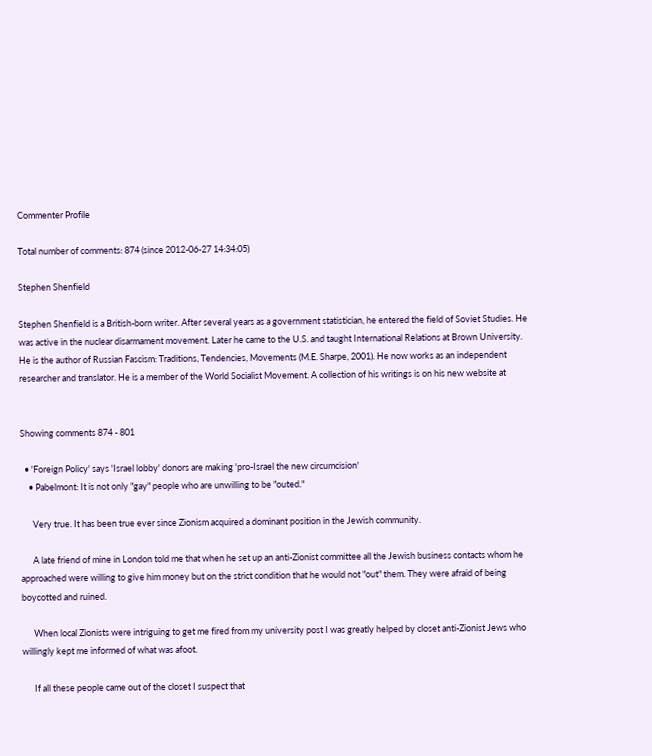Commenter Profile

Total number of comments: 874 (since 2012-06-27 14:34:05)

Stephen Shenfield

Stephen Shenfield is a British-born writer. After several years as a government statistician, he entered the field of Soviet Studies. He was active in the nuclear disarmament movement. Later he came to the U.S. and taught International Relations at Brown University. He is the author of Russian Fascism: Traditions, Tendencies, Movements (M.E. Sharpe, 2001). He now works as an independent researcher and translator. He is a member of the World Socialist Movement. A collection of his writings is on his new website at


Showing comments 874 - 801

  • 'Foreign Policy' says 'Israel lobby' donors are making 'pro-Israel the new circumcision'
    • Pabelmont: It is not only "gay" people who are unwilling to be "outed."

      Very true. It has been true ever since Zionism acquired a dominant position in the Jewish community.

      A late friend of mine in London told me that when he set up an anti-Zionist committee all the Jewish business contacts whom he approached were willing to give him money but on the strict condition that he would not "out" them. They were afraid of being boycotted and ruined.

      When local Zionists were intriguing to get me fired from my university post I was greatly helped by closet anti-Zionist Jews who willingly kept me informed of what was afoot.

      If all these people came out of the closet I suspect that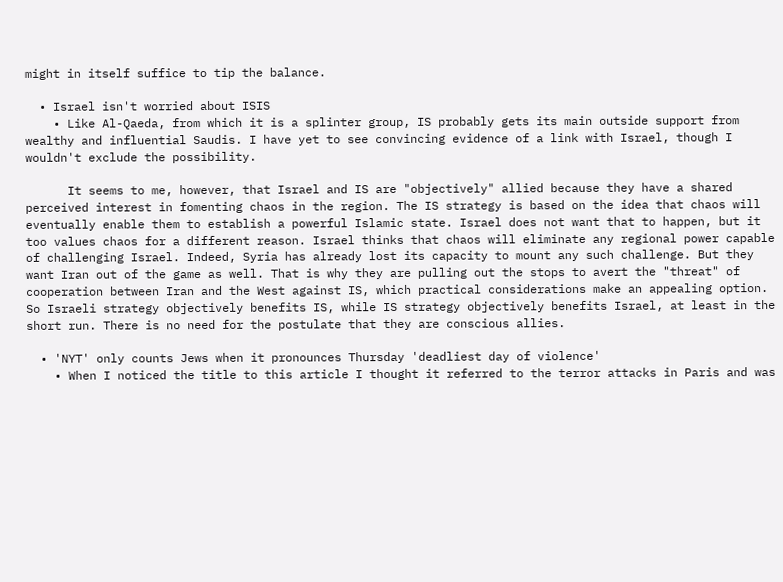might in itself suffice to tip the balance.

  • Israel isn't worried about ISIS
    • Like Al-Qaeda, from which it is a splinter group, IS probably gets its main outside support from wealthy and influential Saudis. I have yet to see convincing evidence of a link with Israel, though I wouldn't exclude the possibility.

      It seems to me, however, that Israel and IS are "objectively" allied because they have a shared perceived interest in fomenting chaos in the region. The IS strategy is based on the idea that chaos will eventually enable them to establish a powerful Islamic state. Israel does not want that to happen, but it too values chaos for a different reason. Israel thinks that chaos will eliminate any regional power capable of challenging Israel. Indeed, Syria has already lost its capacity to mount any such challenge. But they want Iran out of the game as well. That is why they are pulling out the stops to avert the "threat" of cooperation between Iran and the West against IS, which practical considerations make an appealing option. So Israeli strategy objectively benefits IS, while IS strategy objectively benefits Israel, at least in the short run. There is no need for the postulate that they are conscious allies.

  • 'NYT' only counts Jews when it pronounces Thursday 'deadliest day of violence'
    • When I noticed the title to this article I thought it referred to the terror attacks in Paris and was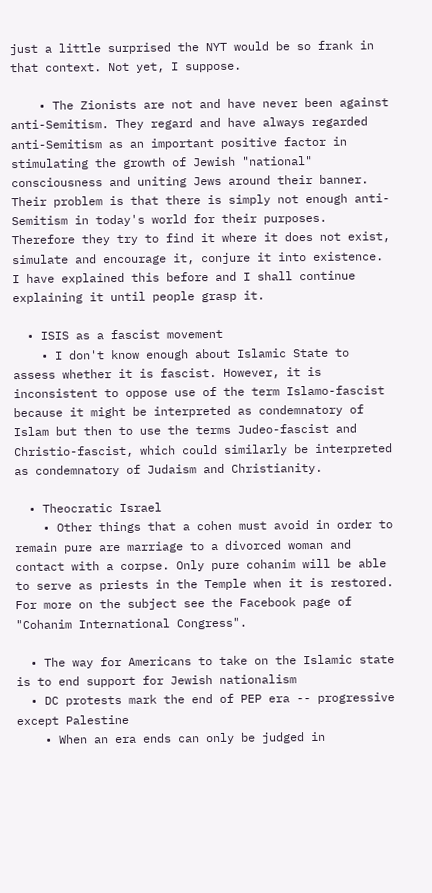just a little surprised the NYT would be so frank in that context. Not yet, I suppose.

    • The Zionists are not and have never been against anti-Semitism. They regard and have always regarded anti-Semitism as an important positive factor in stimulating the growth of Jewish "national" consciousness and uniting Jews around their banner. Their problem is that there is simply not enough anti-Semitism in today's world for their purposes. Therefore they try to find it where it does not exist, simulate and encourage it, conjure it into existence. I have explained this before and I shall continue explaining it until people grasp it.

  • ISIS as a fascist movement
    • I don't know enough about Islamic State to assess whether it is fascist. However, it is inconsistent to oppose use of the term Islamo-fascist because it might be interpreted as condemnatory of Islam but then to use the terms Judeo-fascist and Christio-fascist, which could similarly be interpreted as condemnatory of Judaism and Christianity.

  • Theocratic Israel
    • Other things that a cohen must avoid in order to remain pure are marriage to a divorced woman and contact with a corpse. Only pure cohanim will be able to serve as priests in the Temple when it is restored. For more on the subject see the Facebook page of "Cohanim International Congress".

  • The way for Americans to take on the Islamic state is to end support for Jewish nationalism
  • DC protests mark the end of PEP era -- progressive except Palestine
    • When an era ends can only be judged in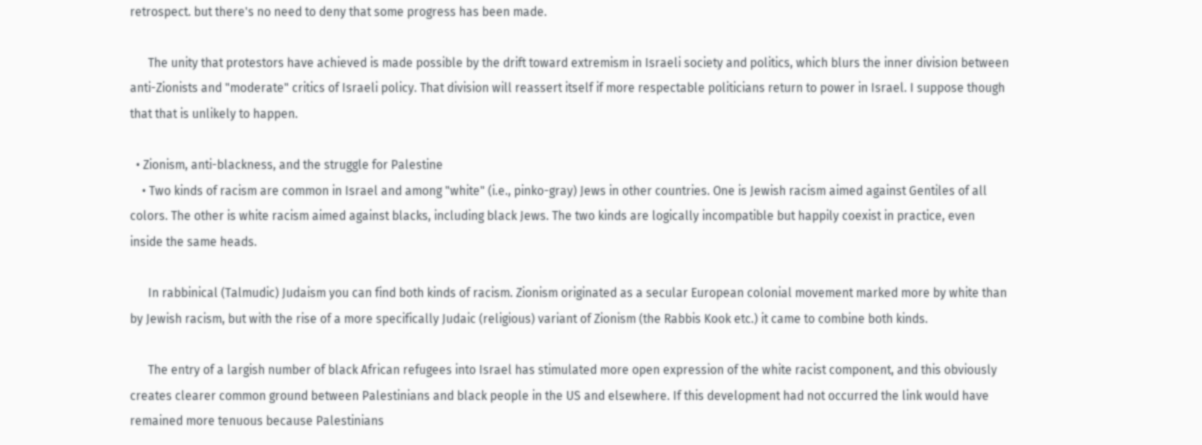retrospect. but there's no need to deny that some progress has been made.

      The unity that protestors have achieved is made possible by the drift toward extremism in Israeli society and politics, which blurs the inner division between anti-Zionists and "moderate" critics of Israeli policy. That division will reassert itself if more respectable politicians return to power in Israel. I suppose though that that is unlikely to happen.

  • Zionism, anti-blackness, and the struggle for Palestine
    • Two kinds of racism are common in Israel and among "white" (i.e., pinko-gray) Jews in other countries. One is Jewish racism aimed against Gentiles of all colors. The other is white racism aimed against blacks, including black Jews. The two kinds are logically incompatible but happily coexist in practice, even inside the same heads.

      In rabbinical (Talmudic) Judaism you can find both kinds of racism. Zionism originated as a secular European colonial movement marked more by white than by Jewish racism, but with the rise of a more specifically Judaic (religious) variant of Zionism (the Rabbis Kook etc.) it came to combine both kinds.

      The entry of a largish number of black African refugees into Israel has stimulated more open expression of the white racist component, and this obviously creates clearer common ground between Palestinians and black people in the US and elsewhere. If this development had not occurred the link would have remained more tenuous because Palestinians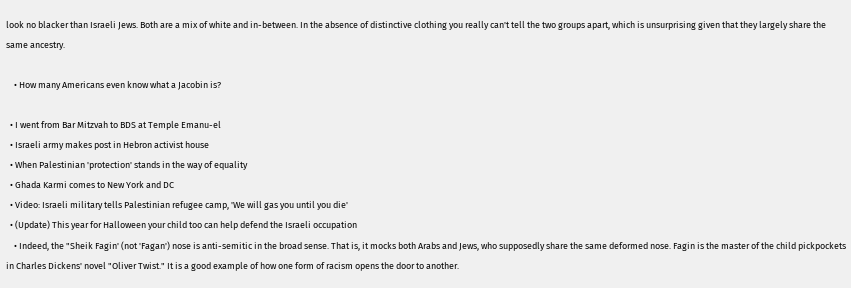look no blacker than Israeli Jews. Both are a mix of white and in-between. In the absence of distinctive clothing you really can't tell the two groups apart, which is unsurprising given that they largely share the same ancestry.

    • How many Americans even know what a Jacobin is?

  • I went from Bar Mitzvah to BDS at Temple Emanu-el
  • Israeli army makes post in Hebron activist house
  • When Palestinian 'protection' stands in the way of equality
  • Ghada Karmi comes to New York and DC
  • Video: Israeli military tells Palestinian refugee camp, 'We will gas you until you die'
  • (Update) This year for Halloween your child too can help defend the Israeli occupation
    • Indeed, the "Sheik Fagin' (not 'Fagan') nose is anti-semitic in the broad sense. That is, it mocks both Arabs and Jews, who supposedly share the same deformed nose. Fagin is the master of the child pickpockets in Charles Dickens' novel "Oliver Twist." It is a good example of how one form of racism opens the door to another.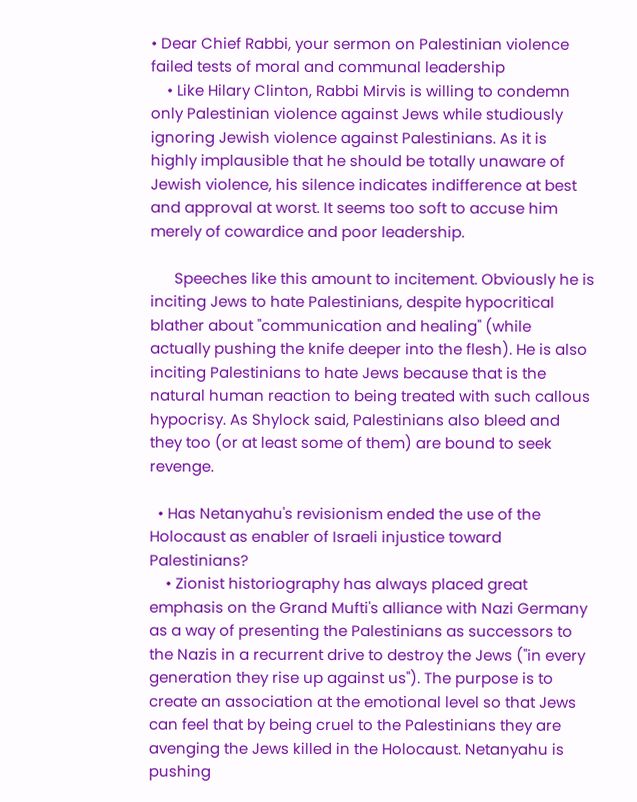• Dear Chief Rabbi, your sermon on Palestinian violence failed tests of moral and communal leadership
    • Like Hilary Clinton, Rabbi Mirvis is willing to condemn only Palestinian violence against Jews while studiously ignoring Jewish violence against Palestinians. As it is highly implausible that he should be totally unaware of Jewish violence, his silence indicates indifference at best and approval at worst. It seems too soft to accuse him merely of cowardice and poor leadership.

      Speeches like this amount to incitement. Obviously he is inciting Jews to hate Palestinians, despite hypocritical blather about "communication and healing" (while actually pushing the knife deeper into the flesh). He is also inciting Palestinians to hate Jews because that is the natural human reaction to being treated with such callous hypocrisy. As Shylock said, Palestinians also bleed and they too (or at least some of them) are bound to seek revenge.

  • Has Netanyahu's revisionism ended the use of the Holocaust as enabler of Israeli injustice toward Palestinians?
    • Zionist historiography has always placed great emphasis on the Grand Mufti's alliance with Nazi Germany as a way of presenting the Palestinians as successors to the Nazis in a recurrent drive to destroy the Jews ("in every generation they rise up against us"). The purpose is to create an association at the emotional level so that Jews can feel that by being cruel to the Palestinians they are avenging the Jews killed in the Holocaust. Netanyahu is pushing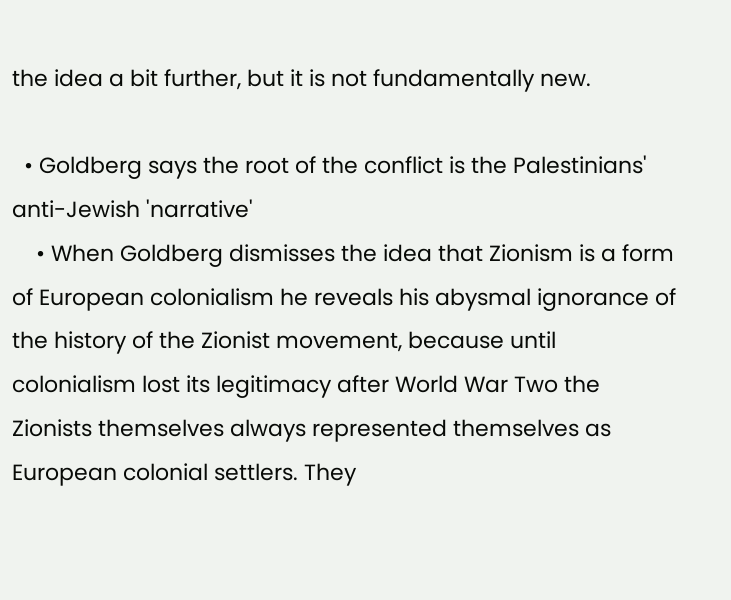the idea a bit further, but it is not fundamentally new.

  • Goldberg says the root of the conflict is the Palestinians' anti-Jewish 'narrative'
    • When Goldberg dismisses the idea that Zionism is a form of European colonialism he reveals his abysmal ignorance of the history of the Zionist movement, because until colonialism lost its legitimacy after World War Two the Zionists themselves always represented themselves as European colonial settlers. They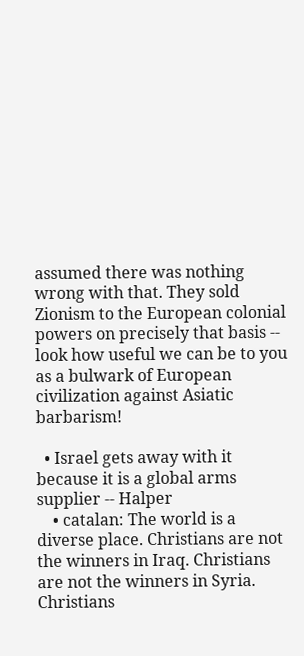assumed there was nothing wrong with that. They sold Zionism to the European colonial powers on precisely that basis -- look how useful we can be to you as a bulwark of European civilization against Asiatic barbarism!

  • Israel gets away with it because it is a global arms supplier -- Halper
    • catalan: The world is a diverse place. Christians are not the winners in Iraq. Christians are not the winners in Syria. Christians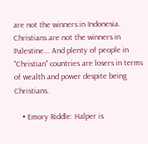are not the winners in Indonesia. Christians are not the winners in Palestine... And plenty of people in "Christian" countries are losers in terms of wealth and power despite being Christians.

    • Emory Riddle: Halper is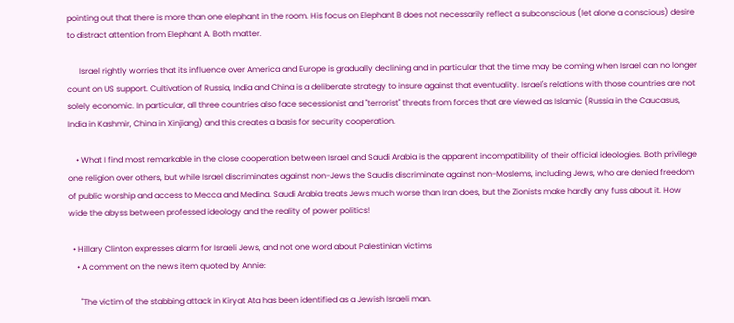pointing out that there is more than one elephant in the room. His focus on Elephant B does not necessarily reflect a subconscious (let alone a conscious) desire to distract attention from Elephant A. Both matter.

      Israel rightly worries that its influence over America and Europe is gradually declining and in particular that the time may be coming when Israel can no longer count on US support. Cultivation of Russia, India and China is a deliberate strategy to insure against that eventuality. Israel's relations with those countries are not solely economic. In particular, all three countries also face secessionist and "terrorist" threats from forces that are viewed as Islamic (Russia in the Caucasus, India in Kashmir, China in Xinjiang) and this creates a basis for security cooperation.

    • What I find most remarkable in the close cooperation between Israel and Saudi Arabia is the apparent incompatibility of their official ideologies. Both privilege one religion over others, but while Israel discriminates against non-Jews the Saudis discriminate against non-Moslems, including Jews, who are denied freedom of public worship and access to Mecca and Medina. Saudi Arabia treats Jews much worse than Iran does, but the Zionists make hardly any fuss about it. How wide the abyss between professed ideology and the reality of power politics!

  • Hillary Clinton expresses alarm for Israeli Jews, and not one word about Palestinian victims
    • A comment on the news item quoted by Annie:

      "The victim of the stabbing attack in Kiryat Ata has been identified as a Jewish Israeli man.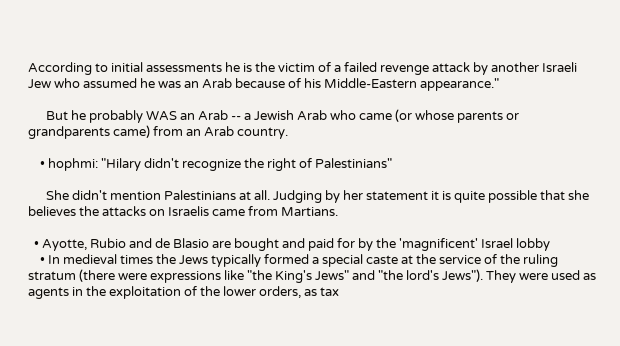According to initial assessments he is the victim of a failed revenge attack by another Israeli Jew who assumed he was an Arab because of his Middle-Eastern appearance."

      But he probably WAS an Arab -- a Jewish Arab who came (or whose parents or grandparents came) from an Arab country.

    • hophmi: "Hilary didn't recognize the right of Palestinians"

      She didn't mention Palestinians at all. Judging by her statement it is quite possible that she believes the attacks on Israelis came from Martians.

  • Ayotte, Rubio and de Blasio are bought and paid for by the 'magnificent' Israel lobby
    • In medieval times the Jews typically formed a special caste at the service of the ruling stratum (there were expressions like "the King's Jews" and "the lord's Jews"). They were used as agents in the exploitation of the lower orders, as tax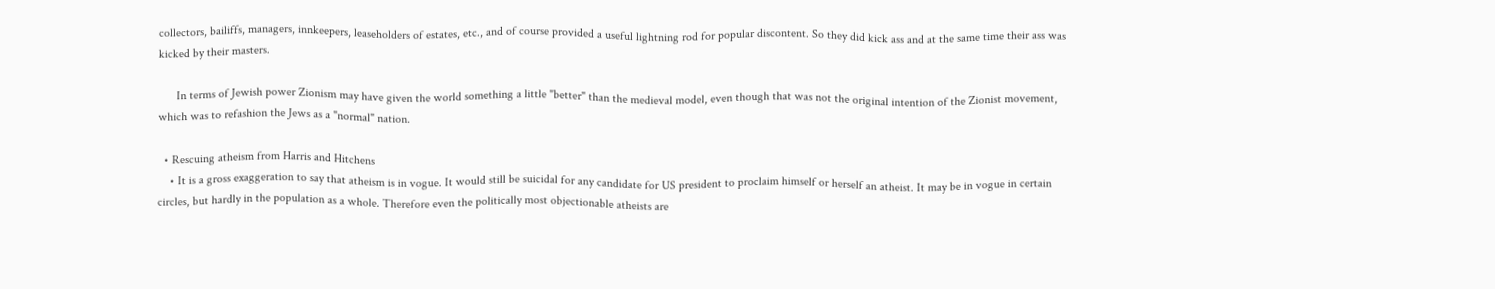collectors, bailiffs, managers, innkeepers, leaseholders of estates, etc., and of course provided a useful lightning rod for popular discontent. So they did kick ass and at the same time their ass was kicked by their masters.

      In terms of Jewish power Zionism may have given the world something a little "better" than the medieval model, even though that was not the original intention of the Zionist movement, which was to refashion the Jews as a "normal" nation.

  • Rescuing atheism from Harris and Hitchens
    • It is a gross exaggeration to say that atheism is in vogue. It would still be suicidal for any candidate for US president to proclaim himself or herself an atheist. It may be in vogue in certain circles, but hardly in the population as a whole. Therefore even the politically most objectionable atheists are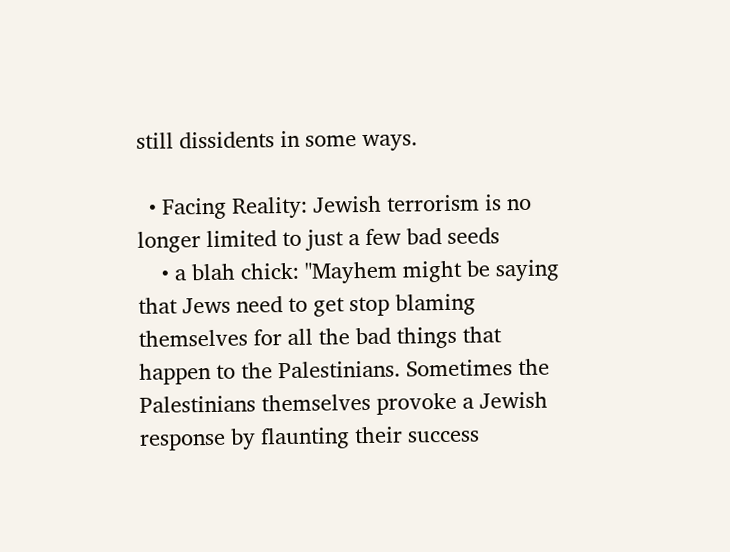still dissidents in some ways.

  • Facing Reality: Jewish terrorism is no longer limited to just a few bad seeds
    • a blah chick: "Mayhem might be saying that Jews need to get stop blaming themselves for all the bad things that happen to the Palestinians. Sometimes the Palestinians themselves provoke a Jewish response by flaunting their success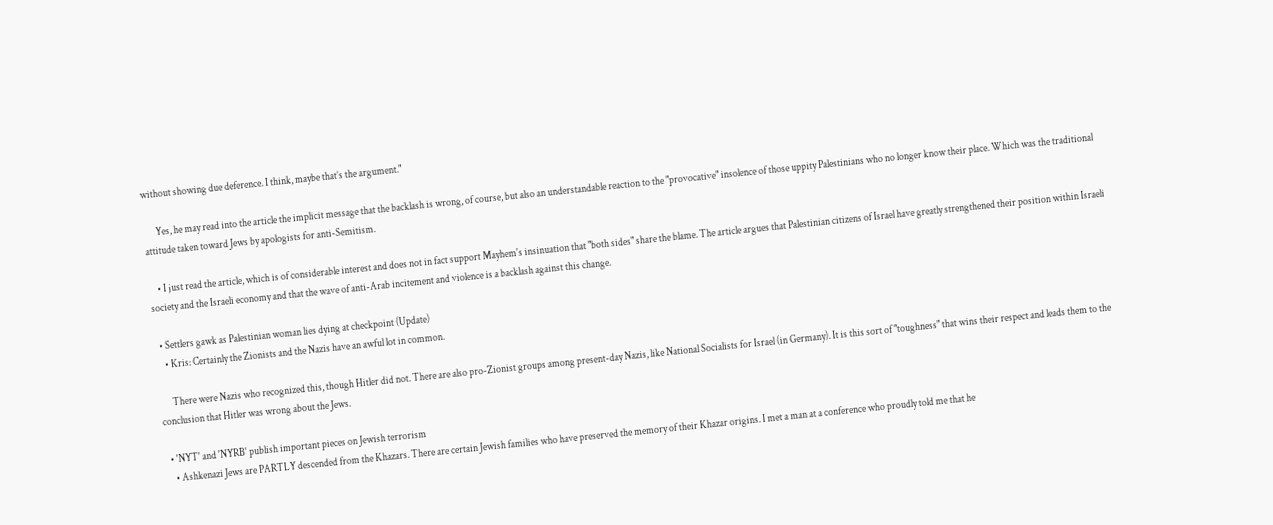without showing due deference. I think, maybe that’s the argument."

      Yes, he may read into the article the implicit message that the backlash is wrong, of course, but also an understandable reaction to the "provocative" insolence of those uppity Palestinians who no longer know their place. Which was the traditional attitude taken toward Jews by apologists for anti-Semitism.

    • I just read the article, which is of considerable interest and does not in fact support Mayhem's insinuation that "both sides" share the blame. The article argues that Palestinian citizens of Israel have greatly strengthened their position within Israeli society and the Israeli economy and that the wave of anti-Arab incitement and violence is a backlash against this change.

  • Settlers gawk as Palestinian woman lies dying at checkpoint (Update)
    • Kris: Certainly the Zionists and the Nazis have an awful lot in common.

      There were Nazis who recognized this, though Hitler did not. There are also pro-Zionist groups among present-day Nazis, like National Socialists for Israel (in Germany). It is this sort of "toughness" that wins their respect and leads them to the conclusion that Hitler was wrong about the Jews.

  • 'NYT' and 'NYRB' publish important pieces on Jewish terrorism
    • Ashkenazi Jews are PARTLY descended from the Khazars. There are certain Jewish families who have preserved the memory of their Khazar origins. I met a man at a conference who proudly told me that he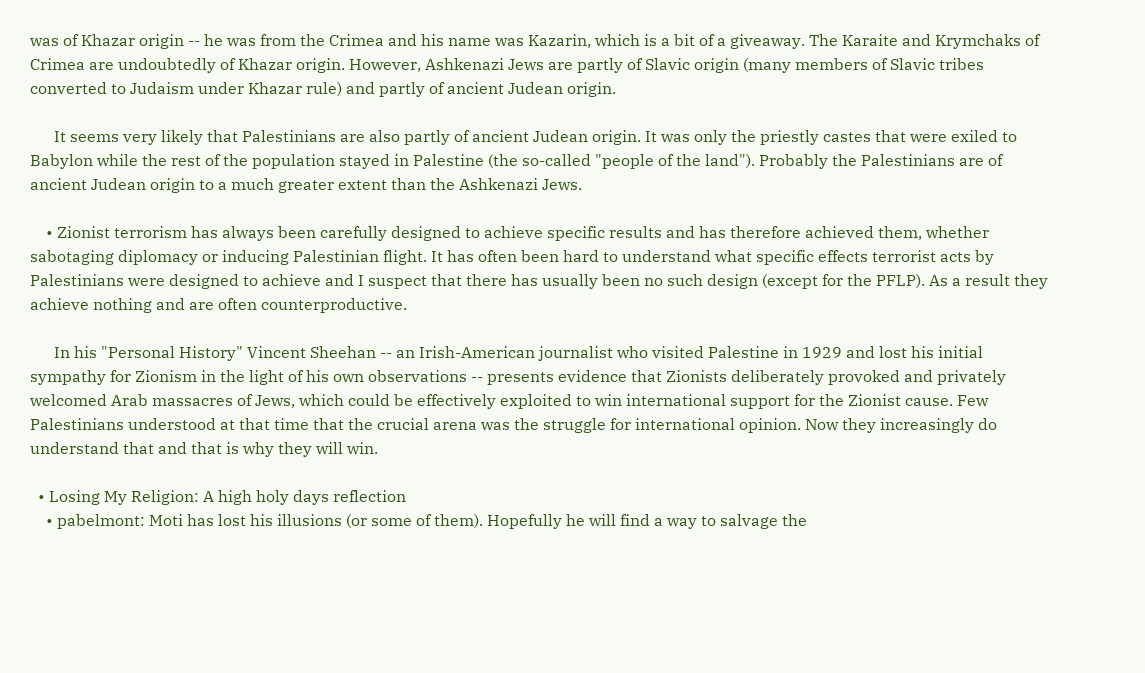was of Khazar origin -- he was from the Crimea and his name was Kazarin, which is a bit of a giveaway. The Karaite and Krymchaks of Crimea are undoubtedly of Khazar origin. However, Ashkenazi Jews are partly of Slavic origin (many members of Slavic tribes converted to Judaism under Khazar rule) and partly of ancient Judean origin.

      It seems very likely that Palestinians are also partly of ancient Judean origin. It was only the priestly castes that were exiled to Babylon while the rest of the population stayed in Palestine (the so-called "people of the land"). Probably the Palestinians are of ancient Judean origin to a much greater extent than the Ashkenazi Jews.

    • Zionist terrorism has always been carefully designed to achieve specific results and has therefore achieved them, whether sabotaging diplomacy or inducing Palestinian flight. It has often been hard to understand what specific effects terrorist acts by Palestinians were designed to achieve and I suspect that there has usually been no such design (except for the PFLP). As a result they achieve nothing and are often counterproductive.

      In his "Personal History" Vincent Sheehan -- an Irish-American journalist who visited Palestine in 1929 and lost his initial sympathy for Zionism in the light of his own observations -- presents evidence that Zionists deliberately provoked and privately welcomed Arab massacres of Jews, which could be effectively exploited to win international support for the Zionist cause. Few Palestinians understood at that time that the crucial arena was the struggle for international opinion. Now they increasingly do understand that and that is why they will win.

  • Losing My Religion: A high holy days reflection
    • pabelmont: Moti has lost his illusions (or some of them). Hopefully he will find a way to salvage the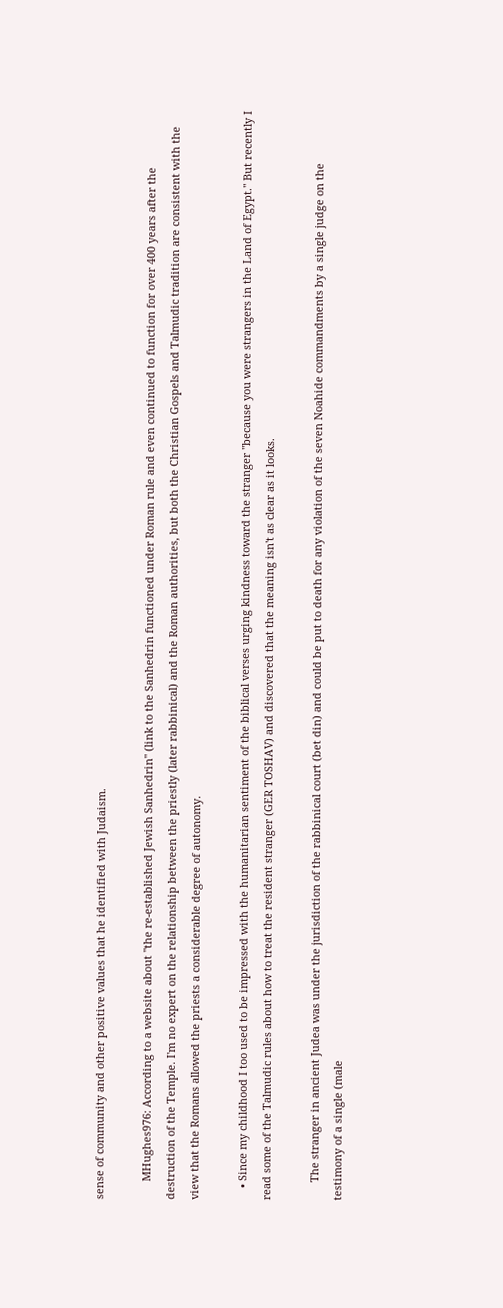sense of community and other positive values that he identified with Judaism.

      MHughes976: According to a website about "the re-established Jewish Sanhedrin" (link to the Sanhedrin functioned under Roman rule and even continued to function for over 400 years after the destruction of the Temple. I'm no expert on the relationship between the priestly (later rabbinical) and the Roman authorities, but both the Christian Gospels and Talmudic tradition are consistent with the view that the Romans allowed the priests a considerable degree of autonomy.

    • Since my childhood I too used to be impressed with the humanitarian sentiment of the biblical verses urging kindness toward the stranger "because you were strangers in the Land of Egypt." But recently I read some of the Talmudic rules about how to treat the resident stranger (GER TOSHAV) and discovered that the meaning isn't as clear as it looks.

      The stranger in ancient Judea was under the jurisdiction of the rabbinical court (bet din) and could be put to death for any violation of the seven Noahide commandments by a single judge on the testimony of a single (male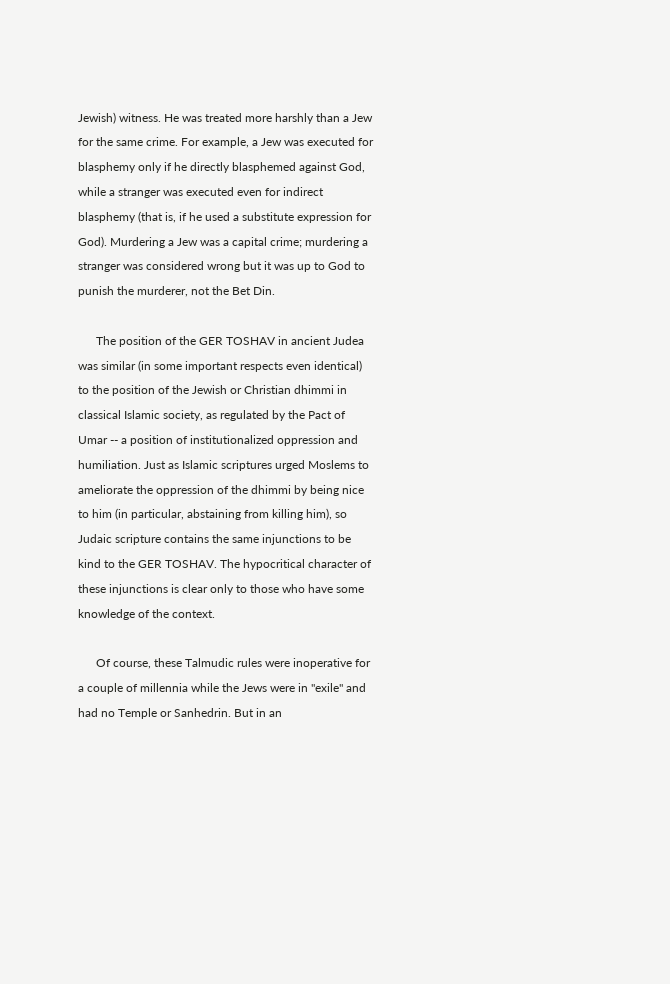Jewish) witness. He was treated more harshly than a Jew for the same crime. For example, a Jew was executed for blasphemy only if he directly blasphemed against God, while a stranger was executed even for indirect blasphemy (that is, if he used a substitute expression for God). Murdering a Jew was a capital crime; murdering a stranger was considered wrong but it was up to God to punish the murderer, not the Bet Din.

      The position of the GER TOSHAV in ancient Judea was similar (in some important respects even identical) to the position of the Jewish or Christian dhimmi in classical Islamic society, as regulated by the Pact of Umar -- a position of institutionalized oppression and humiliation. Just as Islamic scriptures urged Moslems to ameliorate the oppression of the dhimmi by being nice to him (in particular, abstaining from killing him), so Judaic scripture contains the same injunctions to be kind to the GER TOSHAV. The hypocritical character of these injunctions is clear only to those who have some knowledge of the context.

      Of course, these Talmudic rules were inoperative for a couple of millennia while the Jews were in "exile" and had no Temple or Sanhedrin. But in an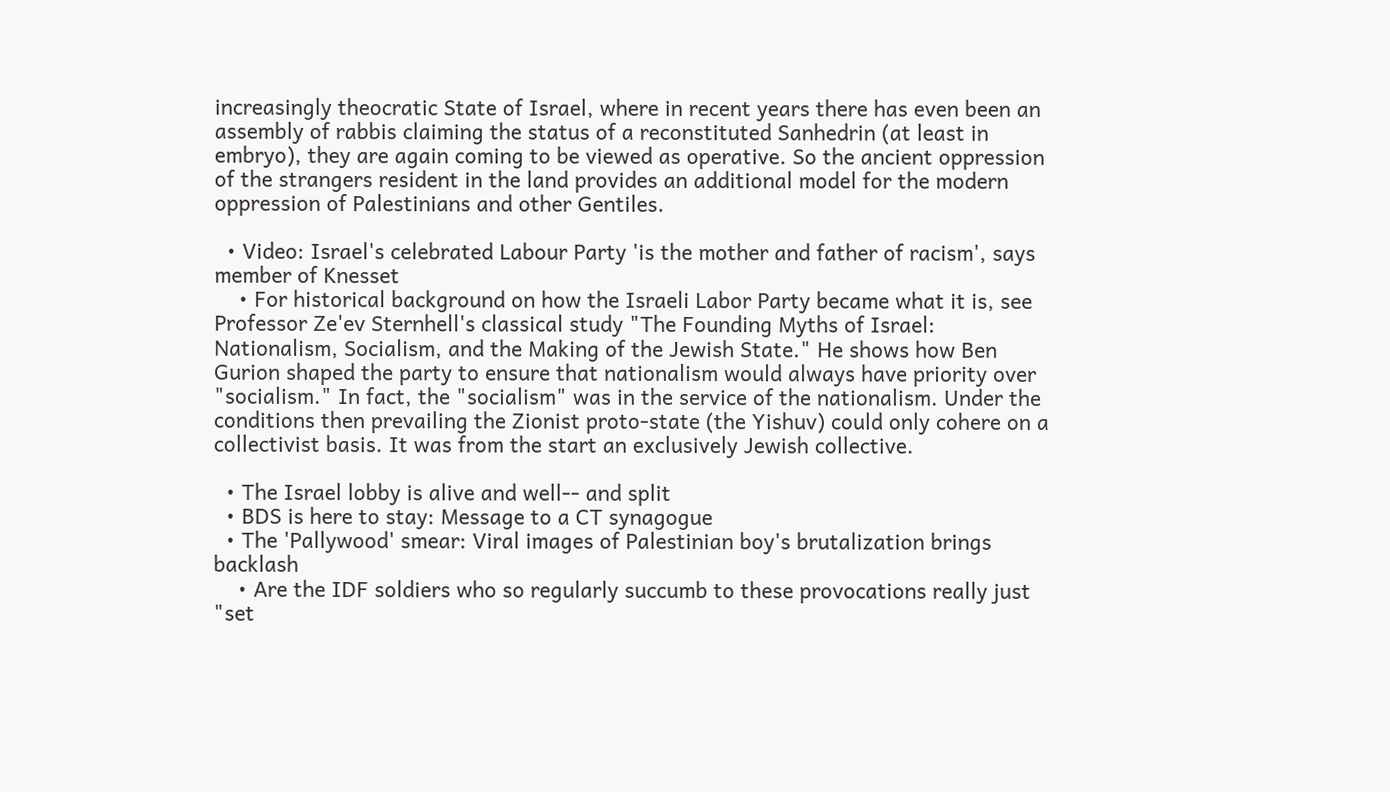increasingly theocratic State of Israel, where in recent years there has even been an assembly of rabbis claiming the status of a reconstituted Sanhedrin (at least in embryo), they are again coming to be viewed as operative. So the ancient oppression of the strangers resident in the land provides an additional model for the modern oppression of Palestinians and other Gentiles.

  • Video: Israel's celebrated Labour Party 'is the mother and father of racism', says member of Knesset
    • For historical background on how the Israeli Labor Party became what it is, see Professor Ze'ev Sternhell's classical study "The Founding Myths of Israel: Nationalism, Socialism, and the Making of the Jewish State." He shows how Ben Gurion shaped the party to ensure that nationalism would always have priority over "socialism." In fact, the "socialism" was in the service of the nationalism. Under the conditions then prevailing the Zionist proto-state (the Yishuv) could only cohere on a collectivist basis. It was from the start an exclusively Jewish collective.

  • The Israel lobby is alive and well-- and split
  • BDS is here to stay: Message to a CT synagogue
  • The 'Pallywood' smear: Viral images of Palestinian boy's brutalization brings backlash
    • Are the IDF soldiers who so regularly succumb to these provocations really just "set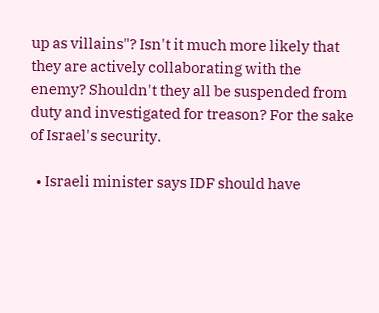up as villains"? Isn't it much more likely that they are actively collaborating with the enemy? Shouldn't they all be suspended from duty and investigated for treason? For the sake of Israel's security.

  • Israeli minister says IDF should have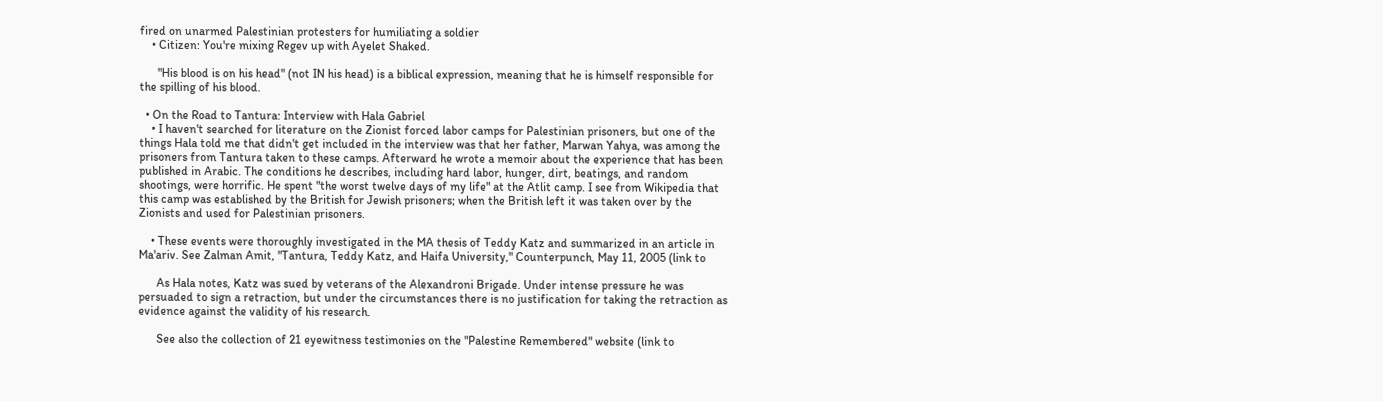fired on unarmed Palestinian protesters for humiliating a soldier
    • Citizen: You're mixing Regev up with Ayelet Shaked.

      "His blood is on his head" (not IN his head) is a biblical expression, meaning that he is himself responsible for the spilling of his blood.

  • On the Road to Tantura: Interview with Hala Gabriel
    • I haven't searched for literature on the Zionist forced labor camps for Palestinian prisoners, but one of the things Hala told me that didn't get included in the interview was that her father, Marwan Yahya, was among the prisoners from Tantura taken to these camps. Afterward he wrote a memoir about the experience that has been published in Arabic. The conditions he describes, including hard labor, hunger, dirt, beatings, and random shootings, were horrific. He spent "the worst twelve days of my life" at the Atlit camp. I see from Wikipedia that this camp was established by the British for Jewish prisoners; when the British left it was taken over by the Zionists and used for Palestinian prisoners.

    • These events were thoroughly investigated in the MA thesis of Teddy Katz and summarized in an article in Ma'ariv. See Zalman Amit, "Tantura, Teddy Katz, and Haifa University," Counterpunch, May 11, 2005 (link to

      As Hala notes, Katz was sued by veterans of the Alexandroni Brigade. Under intense pressure he was persuaded to sign a retraction, but under the circumstances there is no justification for taking the retraction as evidence against the validity of his research.

      See also the collection of 21 eyewitness testimonies on the "Palestine Remembered" website (link to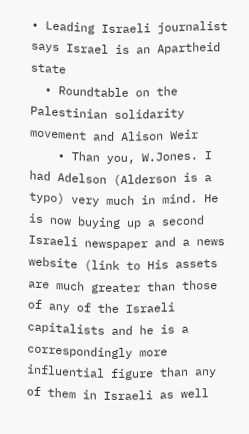• Leading Israeli journalist says Israel is an Apartheid state
  • Roundtable on the Palestinian solidarity movement and Alison Weir
    • Than you, W.Jones. I had Adelson (Alderson is a typo) very much in mind. He is now buying up a second Israeli newspaper and a news website (link to His assets are much greater than those of any of the Israeli capitalists and he is a correspondingly more influential figure than any of them in Israeli as well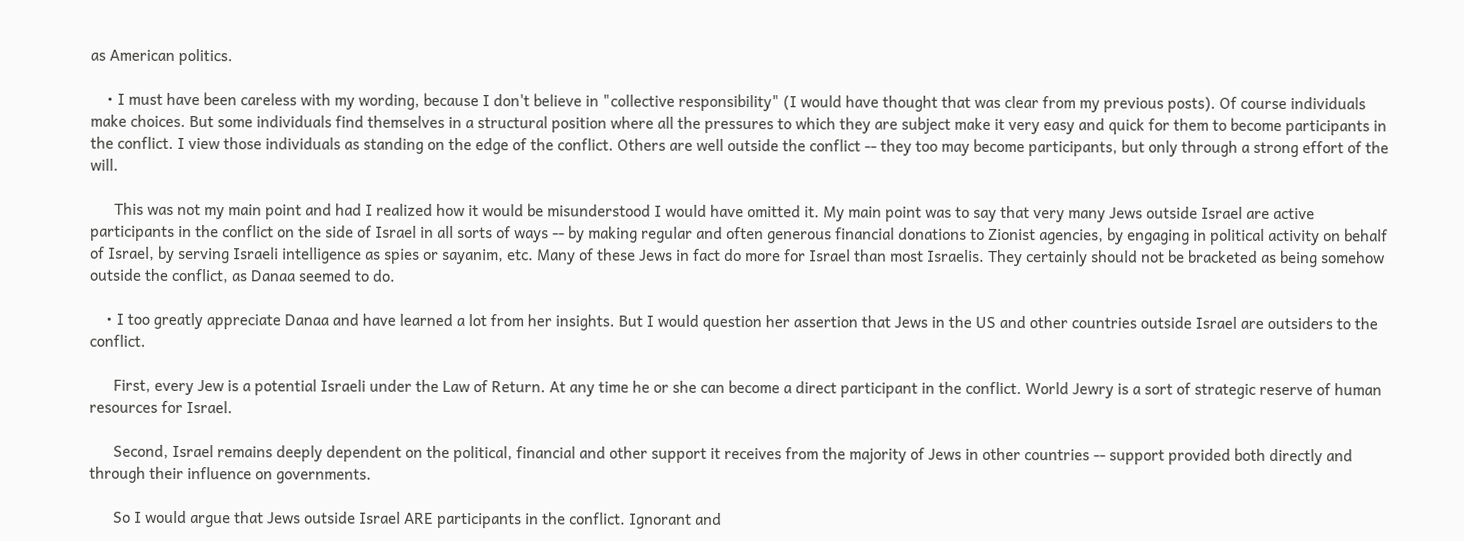as American politics.

    • I must have been careless with my wording, because I don't believe in "collective responsibility" (I would have thought that was clear from my previous posts). Of course individuals make choices. But some individuals find themselves in a structural position where all the pressures to which they are subject make it very easy and quick for them to become participants in the conflict. I view those individuals as standing on the edge of the conflict. Others are well outside the conflict -- they too may become participants, but only through a strong effort of the will.

      This was not my main point and had I realized how it would be misunderstood I would have omitted it. My main point was to say that very many Jews outside Israel are active participants in the conflict on the side of Israel in all sorts of ways -- by making regular and often generous financial donations to Zionist agencies, by engaging in political activity on behalf of Israel, by serving Israeli intelligence as spies or sayanim, etc. Many of these Jews in fact do more for Israel than most Israelis. They certainly should not be bracketed as being somehow outside the conflict, as Danaa seemed to do.

    • I too greatly appreciate Danaa and have learned a lot from her insights. But I would question her assertion that Jews in the US and other countries outside Israel are outsiders to the conflict.

      First, every Jew is a potential Israeli under the Law of Return. At any time he or she can become a direct participant in the conflict. World Jewry is a sort of strategic reserve of human resources for Israel.

      Second, Israel remains deeply dependent on the political, financial and other support it receives from the majority of Jews in other countries -- support provided both directly and through their influence on governments.

      So I would argue that Jews outside Israel ARE participants in the conflict. Ignorant and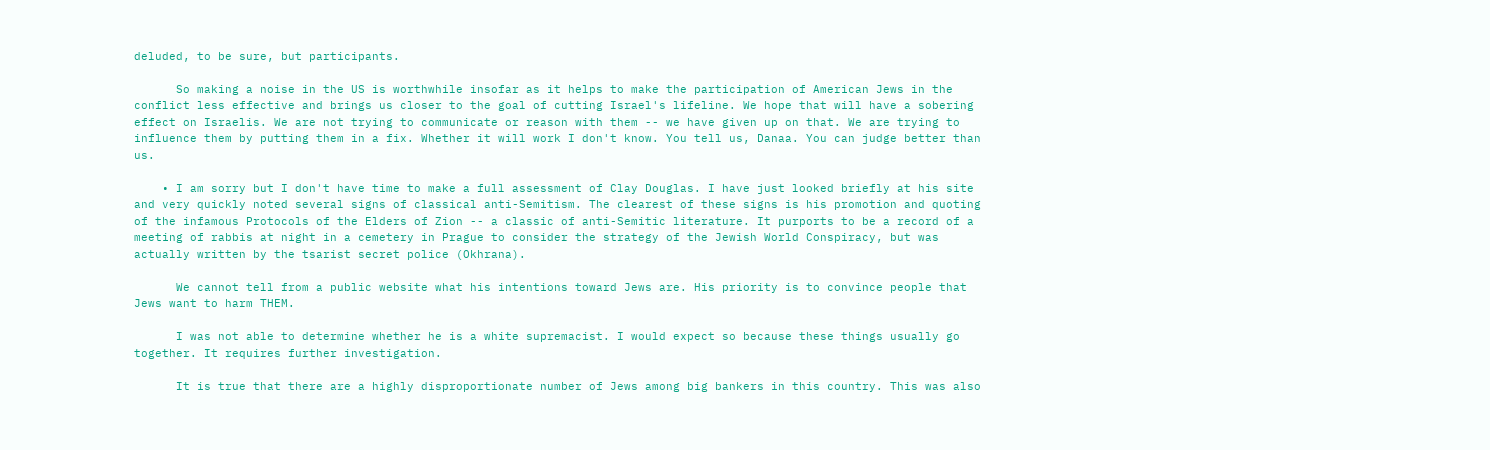deluded, to be sure, but participants.

      So making a noise in the US is worthwhile insofar as it helps to make the participation of American Jews in the conflict less effective and brings us closer to the goal of cutting Israel's lifeline. We hope that will have a sobering effect on Israelis. We are not trying to communicate or reason with them -- we have given up on that. We are trying to influence them by putting them in a fix. Whether it will work I don't know. You tell us, Danaa. You can judge better than us.

    • I am sorry but I don't have time to make a full assessment of Clay Douglas. I have just looked briefly at his site and very quickly noted several signs of classical anti-Semitism. The clearest of these signs is his promotion and quoting of the infamous Protocols of the Elders of Zion -- a classic of anti-Semitic literature. It purports to be a record of a meeting of rabbis at night in a cemetery in Prague to consider the strategy of the Jewish World Conspiracy, but was actually written by the tsarist secret police (Okhrana).

      We cannot tell from a public website what his intentions toward Jews are. His priority is to convince people that Jews want to harm THEM.

      I was not able to determine whether he is a white supremacist. I would expect so because these things usually go together. It requires further investigation.

      It is true that there are a highly disproportionate number of Jews among big bankers in this country. This was also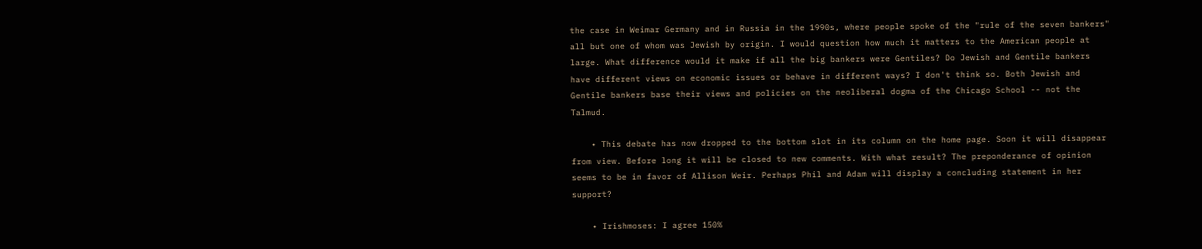the case in Weimar Germany and in Russia in the 1990s, where people spoke of the "rule of the seven bankers" all but one of whom was Jewish by origin. I would question how much it matters to the American people at large. What difference would it make if all the big bankers were Gentiles? Do Jewish and Gentile bankers have different views on economic issues or behave in different ways? I don't think so. Both Jewish and Gentile bankers base their views and policies on the neoliberal dogma of the Chicago School -- not the Talmud.

    • This debate has now dropped to the bottom slot in its column on the home page. Soon it will disappear from view. Before long it will be closed to new comments. With what result? The preponderance of opinion seems to be in favor of Allison Weir. Perhaps Phil and Adam will display a concluding statement in her support?

    • Irishmoses: I agree 150%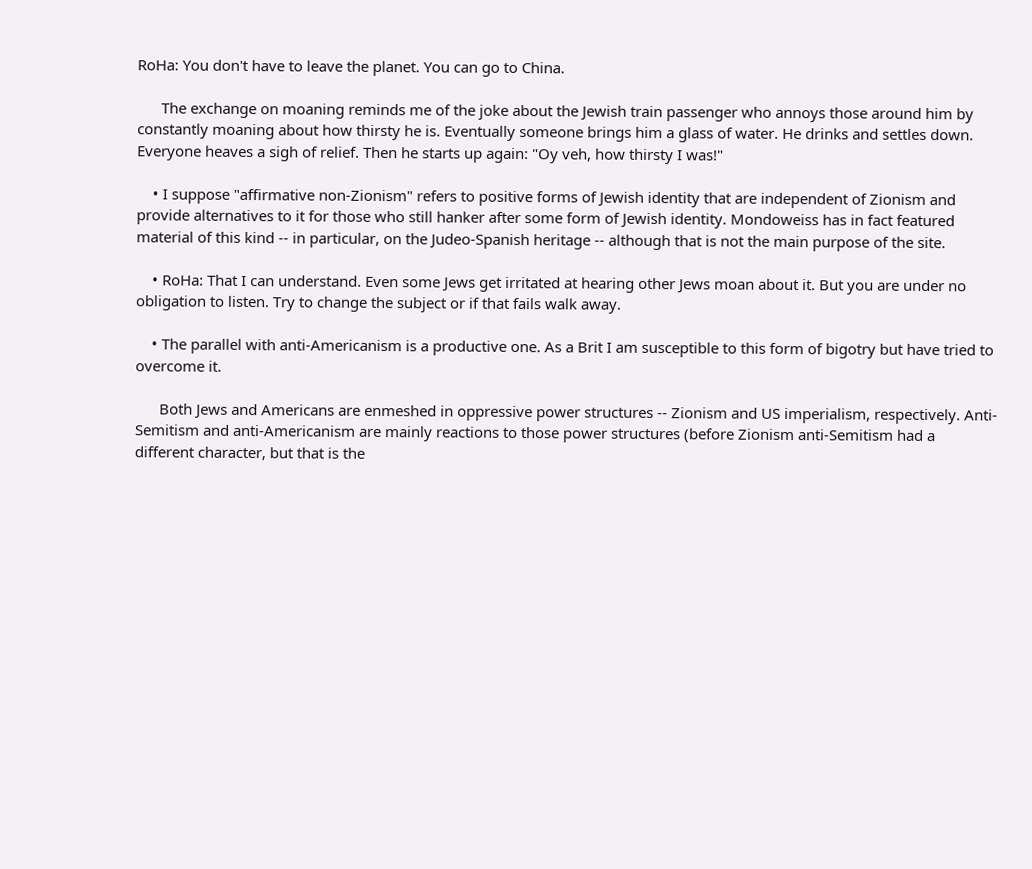RoHa: You don't have to leave the planet. You can go to China.

      The exchange on moaning reminds me of the joke about the Jewish train passenger who annoys those around him by constantly moaning about how thirsty he is. Eventually someone brings him a glass of water. He drinks and settles down. Everyone heaves a sigh of relief. Then he starts up again: "Oy veh, how thirsty I was!"

    • I suppose "affirmative non-Zionism" refers to positive forms of Jewish identity that are independent of Zionism and provide alternatives to it for those who still hanker after some form of Jewish identity. Mondoweiss has in fact featured material of this kind -- in particular, on the Judeo-Spanish heritage -- although that is not the main purpose of the site.

    • RoHa: That I can understand. Even some Jews get irritated at hearing other Jews moan about it. But you are under no obligation to listen. Try to change the subject or if that fails walk away.

    • The parallel with anti-Americanism is a productive one. As a Brit I am susceptible to this form of bigotry but have tried to overcome it.

      Both Jews and Americans are enmeshed in oppressive power structures -- Zionism and US imperialism, respectively. Anti-Semitism and anti-Americanism are mainly reactions to those power structures (before Zionism anti-Semitism had a different character, but that is the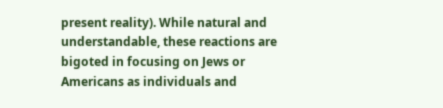present reality). While natural and understandable, these reactions are bigoted in focusing on Jews or Americans as individuals and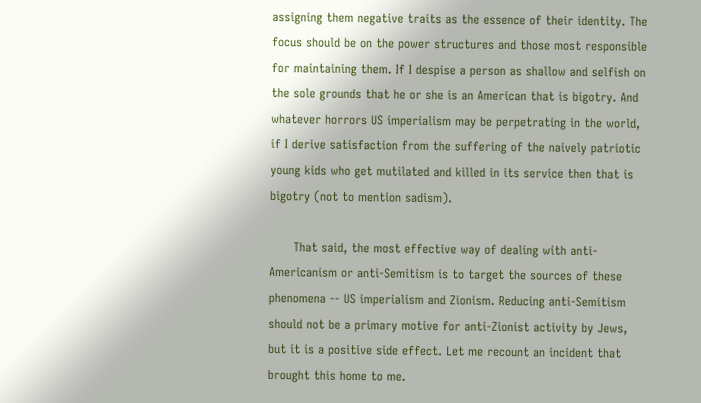assigning them negative traits as the essence of their identity. The focus should be on the power structures and those most responsible for maintaining them. If I despise a person as shallow and selfish on the sole grounds that he or she is an American that is bigotry. And whatever horrors US imperialism may be perpetrating in the world, if I derive satisfaction from the suffering of the naively patriotic young kids who get mutilated and killed in its service then that is bigotry (not to mention sadism).

      That said, the most effective way of dealing with anti-Americanism or anti-Semitism is to target the sources of these phenomena -- US imperialism and Zionism. Reducing anti-Semitism should not be a primary motive for anti-Zionist activity by Jews, but it is a positive side effect. Let me recount an incident that brought this home to me.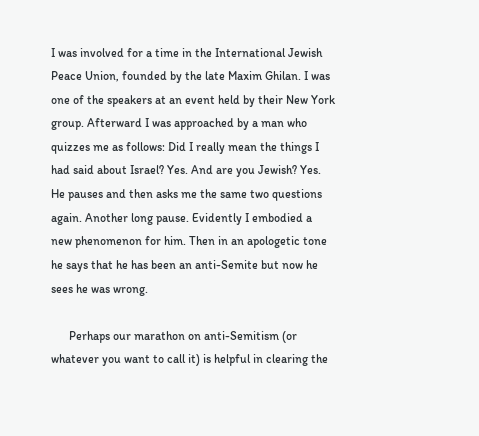I was involved for a time in the International Jewish Peace Union, founded by the late Maxim Ghilan. I was one of the speakers at an event held by their New York group. Afterward I was approached by a man who quizzes me as follows: Did I really mean the things I had said about Israel? Yes. And are you Jewish? Yes. He pauses and then asks me the same two questions again. Another long pause. Evidently I embodied a new phenomenon for him. Then in an apologetic tone he says that he has been an anti-Semite but now he sees he was wrong.

      Perhaps our marathon on anti-Semitism (or whatever you want to call it) is helpful in clearing the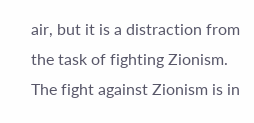air, but it is a distraction from the task of fighting Zionism. The fight against Zionism is in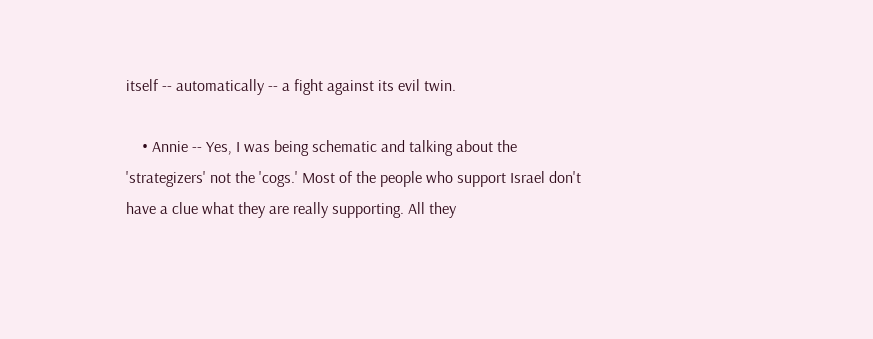itself -- automatically -- a fight against its evil twin.

    • Annie -- Yes, I was being schematic and talking about the 'strategizers' not the 'cogs.' Most of the people who support Israel don't have a clue what they are really supporting. All they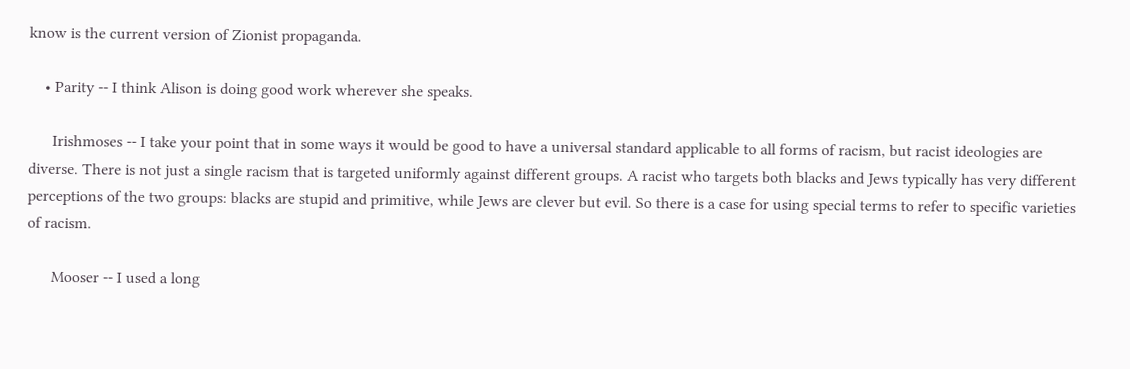know is the current version of Zionist propaganda.

    • Parity -- I think Alison is doing good work wherever she speaks.

      Irishmoses -- I take your point that in some ways it would be good to have a universal standard applicable to all forms of racism, but racist ideologies are diverse. There is not just a single racism that is targeted uniformly against different groups. A racist who targets both blacks and Jews typically has very different perceptions of the two groups: blacks are stupid and primitive, while Jews are clever but evil. So there is a case for using special terms to refer to specific varieties of racism.

      Mooser -- I used a long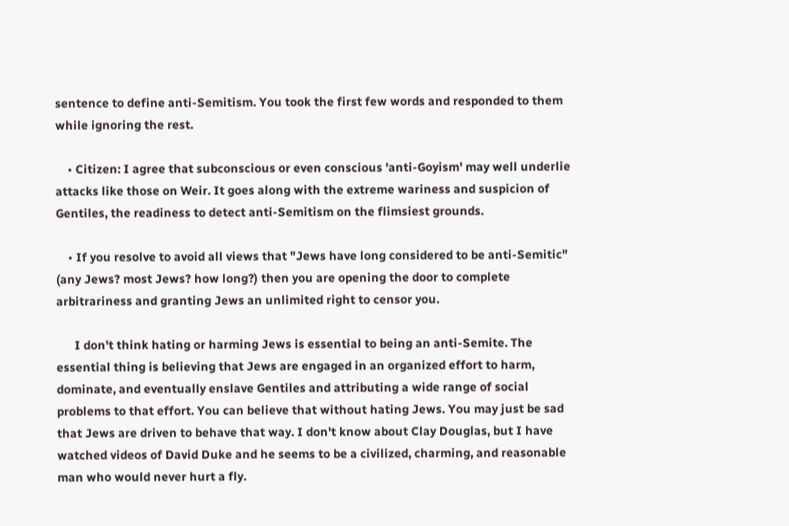sentence to define anti-Semitism. You took the first few words and responded to them while ignoring the rest.

    • Citizen: I agree that subconscious or even conscious 'anti-Goyism' may well underlie attacks like those on Weir. It goes along with the extreme wariness and suspicion of Gentiles, the readiness to detect anti-Semitism on the flimsiest grounds.

    • If you resolve to avoid all views that "Jews have long considered to be anti-Semitic" (any Jews? most Jews? how long?) then you are opening the door to complete arbitrariness and granting Jews an unlimited right to censor you.

      I don't think hating or harming Jews is essential to being an anti-Semite. The essential thing is believing that Jews are engaged in an organized effort to harm, dominate, and eventually enslave Gentiles and attributing a wide range of social problems to that effort. You can believe that without hating Jews. You may just be sad that Jews are driven to behave that way. I don't know about Clay Douglas, but I have watched videos of David Duke and he seems to be a civilized, charming, and reasonable man who would never hurt a fly.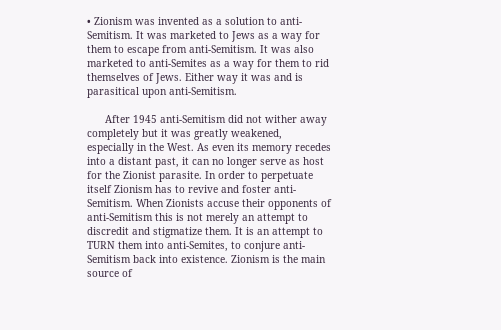• Zionism was invented as a solution to anti-Semitism. It was marketed to Jews as a way for them to escape from anti-Semitism. It was also marketed to anti-Semites as a way for them to rid themselves of Jews. Either way it was and is parasitical upon anti-Semitism.

      After 1945 anti-Semitism did not wither away completely but it was greatly weakened, especially in the West. As even its memory recedes into a distant past, it can no longer serve as host for the Zionist parasite. In order to perpetuate itself Zionism has to revive and foster anti-Semitism. When Zionists accuse their opponents of anti-Semitism this is not merely an attempt to discredit and stigmatize them. It is an attempt to TURN them into anti-Semites, to conjure anti-Semitism back into existence. Zionism is the main source of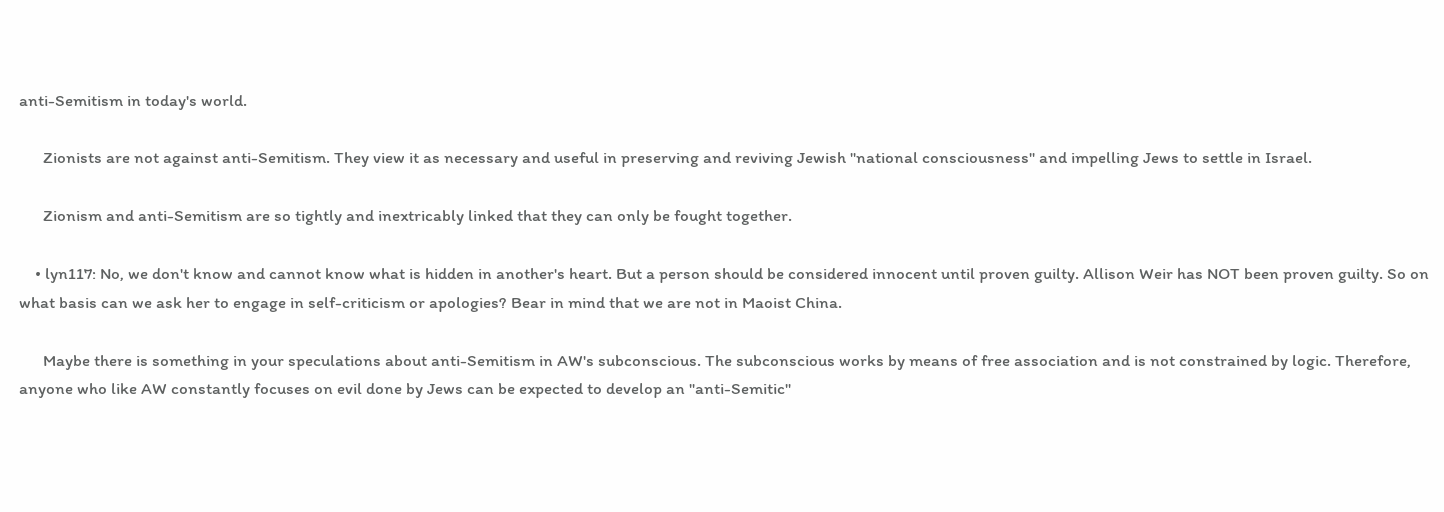anti-Semitism in today's world.

      Zionists are not against anti-Semitism. They view it as necessary and useful in preserving and reviving Jewish "national consciousness" and impelling Jews to settle in Israel.

      Zionism and anti-Semitism are so tightly and inextricably linked that they can only be fought together.

    • lyn117: No, we don't know and cannot know what is hidden in another's heart. But a person should be considered innocent until proven guilty. Allison Weir has NOT been proven guilty. So on what basis can we ask her to engage in self-criticism or apologies? Bear in mind that we are not in Maoist China.

      Maybe there is something in your speculations about anti-Semitism in AW's subconscious. The subconscious works by means of free association and is not constrained by logic. Therefore, anyone who like AW constantly focuses on evil done by Jews can be expected to develop an "anti-Semitic"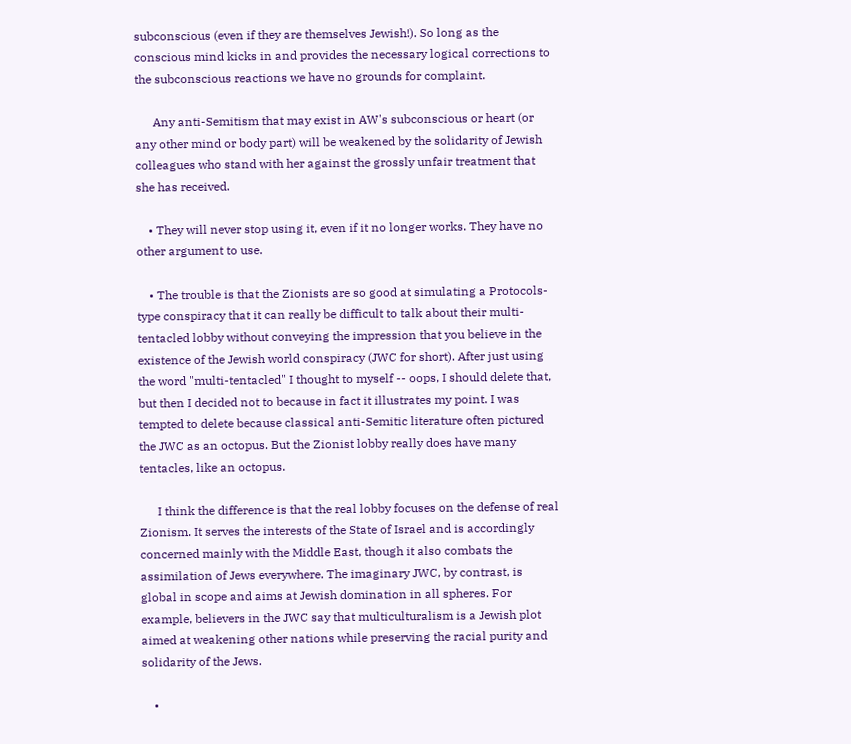subconscious (even if they are themselves Jewish!). So long as the conscious mind kicks in and provides the necessary logical corrections to the subconscious reactions we have no grounds for complaint.

      Any anti-Semitism that may exist in AW's subconscious or heart (or any other mind or body part) will be weakened by the solidarity of Jewish colleagues who stand with her against the grossly unfair treatment that she has received.

    • They will never stop using it, even if it no longer works. They have no other argument to use.

    • The trouble is that the Zionists are so good at simulating a Protocols-type conspiracy that it can really be difficult to talk about their multi-tentacled lobby without conveying the impression that you believe in the existence of the Jewish world conspiracy (JWC for short). After just using the word "multi-tentacled" I thought to myself -- oops, I should delete that, but then I decided not to because in fact it illustrates my point. I was tempted to delete because classical anti-Semitic literature often pictured the JWC as an octopus. But the Zionist lobby really does have many tentacles, like an octopus.

      I think the difference is that the real lobby focuses on the defense of real Zionism. It serves the interests of the State of Israel and is accordingly concerned mainly with the Middle East, though it also combats the assimilation of Jews everywhere. The imaginary JWC, by contrast, is global in scope and aims at Jewish domination in all spheres. For example, believers in the JWC say that multiculturalism is a Jewish plot aimed at weakening other nations while preserving the racial purity and solidarity of the Jews.

    •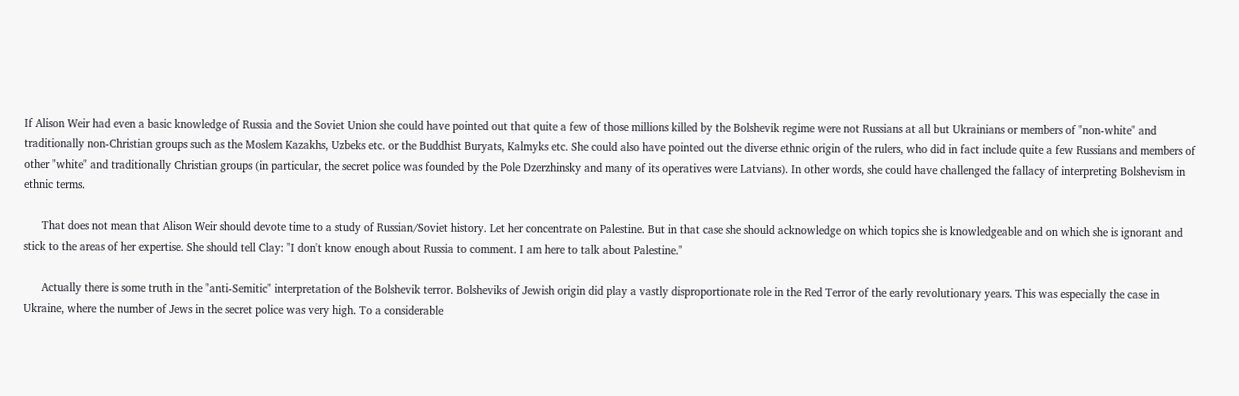If Alison Weir had even a basic knowledge of Russia and the Soviet Union she could have pointed out that quite a few of those millions killed by the Bolshevik regime were not Russians at all but Ukrainians or members of "non-white" and traditionally non-Christian groups such as the Moslem Kazakhs, Uzbeks etc. or the Buddhist Buryats, Kalmyks etc. She could also have pointed out the diverse ethnic origin of the rulers, who did in fact include quite a few Russians and members of other "white" and traditionally Christian groups (in particular, the secret police was founded by the Pole Dzerzhinsky and many of its operatives were Latvians). In other words, she could have challenged the fallacy of interpreting Bolshevism in ethnic terms.

      That does not mean that Alison Weir should devote time to a study of Russian/Soviet history. Let her concentrate on Palestine. But in that case she should acknowledge on which topics she is knowledgeable and on which she is ignorant and stick to the areas of her expertise. She should tell Clay: "I don't know enough about Russia to comment. I am here to talk about Palestine."

      Actually there is some truth in the "anti-Semitic" interpretation of the Bolshevik terror. Bolsheviks of Jewish origin did play a vastly disproportionate role in the Red Terror of the early revolutionary years. This was especially the case in Ukraine, where the number of Jews in the secret police was very high. To a considerable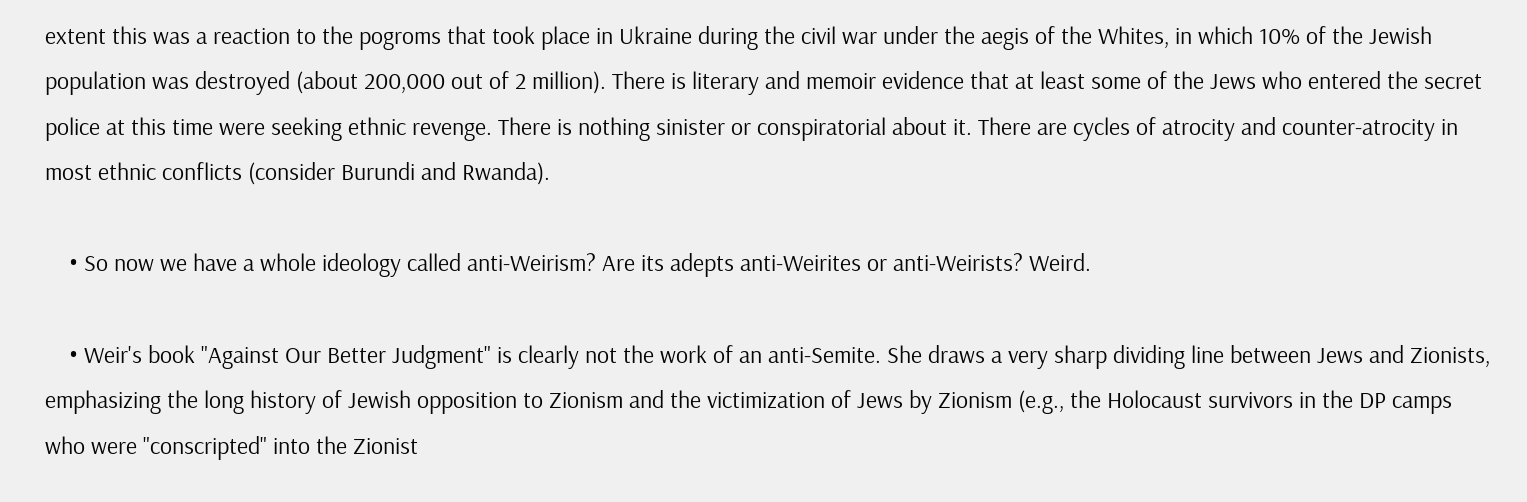extent this was a reaction to the pogroms that took place in Ukraine during the civil war under the aegis of the Whites, in which 10% of the Jewish population was destroyed (about 200,000 out of 2 million). There is literary and memoir evidence that at least some of the Jews who entered the secret police at this time were seeking ethnic revenge. There is nothing sinister or conspiratorial about it. There are cycles of atrocity and counter-atrocity in most ethnic conflicts (consider Burundi and Rwanda).

    • So now we have a whole ideology called anti-Weirism? Are its adepts anti-Weirites or anti-Weirists? Weird.

    • Weir's book "Against Our Better Judgment" is clearly not the work of an anti-Semite. She draws a very sharp dividing line between Jews and Zionists, emphasizing the long history of Jewish opposition to Zionism and the victimization of Jews by Zionism (e.g., the Holocaust survivors in the DP camps who were "conscripted" into the Zionist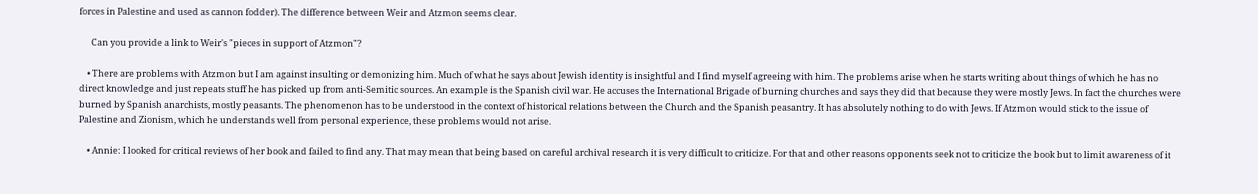forces in Palestine and used as cannon fodder). The difference between Weir and Atzmon seems clear.

      Can you provide a link to Weir's "pieces in support of Atzmon"?

    • There are problems with Atzmon but I am against insulting or demonizing him. Much of what he says about Jewish identity is insightful and I find myself agreeing with him. The problems arise when he starts writing about things of which he has no direct knowledge and just repeats stuff he has picked up from anti-Semitic sources. An example is the Spanish civil war. He accuses the International Brigade of burning churches and says they did that because they were mostly Jews. In fact the churches were burned by Spanish anarchists, mostly peasants. The phenomenon has to be understood in the context of historical relations between the Church and the Spanish peasantry. It has absolutely nothing to do with Jews. If Atzmon would stick to the issue of Palestine and Zionism, which he understands well from personal experience, these problems would not arise.

    • Annie: I looked for critical reviews of her book and failed to find any. That may mean that being based on careful archival research it is very difficult to criticize. For that and other reasons opponents seek not to criticize the book but to limit awareness of it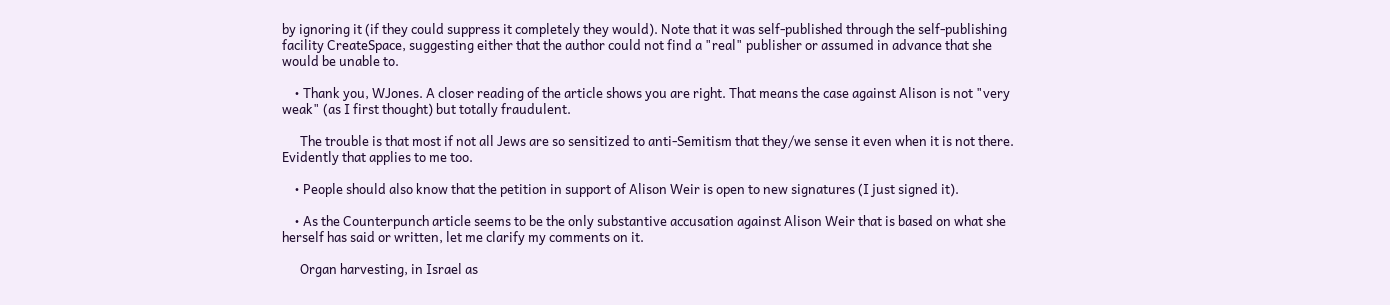by ignoring it (if they could suppress it completely they would). Note that it was self-published through the self-publishing facility CreateSpace, suggesting either that the author could not find a "real" publisher or assumed in advance that she would be unable to.

    • Thank you, WJones. A closer reading of the article shows you are right. That means the case against Alison is not "very weak" (as I first thought) but totally fraudulent.

      The trouble is that most if not all Jews are so sensitized to anti-Semitism that they/we sense it even when it is not there. Evidently that applies to me too.

    • People should also know that the petition in support of Alison Weir is open to new signatures (I just signed it).

    • As the Counterpunch article seems to be the only substantive accusation against Alison Weir that is based on what she herself has said or written, let me clarify my comments on it.

      Organ harvesting, in Israel as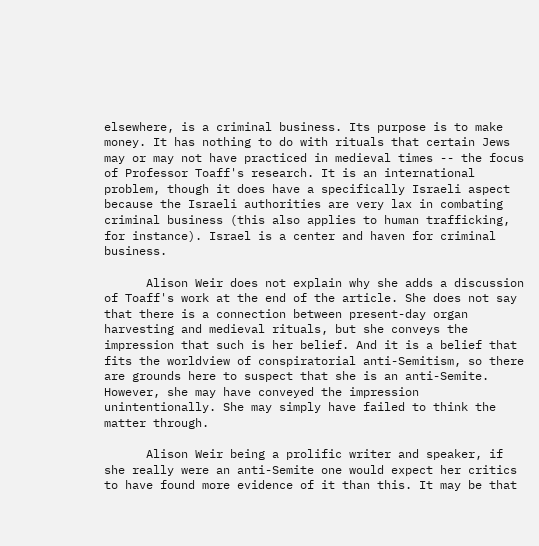elsewhere, is a criminal business. Its purpose is to make money. It has nothing to do with rituals that certain Jews may or may not have practiced in medieval times -- the focus of Professor Toaff's research. It is an international problem, though it does have a specifically Israeli aspect because the Israeli authorities are very lax in combating criminal business (this also applies to human trafficking, for instance). Israel is a center and haven for criminal business.

      Alison Weir does not explain why she adds a discussion of Toaff's work at the end of the article. She does not say that there is a connection between present-day organ harvesting and medieval rituals, but she conveys the impression that such is her belief. And it is a belief that fits the worldview of conspiratorial anti-Semitism, so there are grounds here to suspect that she is an anti-Semite. However, she may have conveyed the impression unintentionally. She may simply have failed to think the matter through.

      Alison Weir being a prolific writer and speaker, if she really were an anti-Semite one would expect her critics to have found more evidence of it than this. It may be that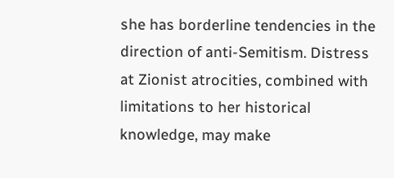she has borderline tendencies in the direction of anti-Semitism. Distress at Zionist atrocities, combined with limitations to her historical knowledge, may make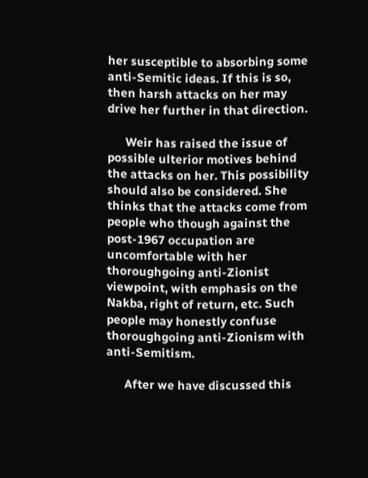her susceptible to absorbing some anti-Semitic ideas. If this is so, then harsh attacks on her may drive her further in that direction.

      Weir has raised the issue of possible ulterior motives behind the attacks on her. This possibility should also be considered. She thinks that the attacks come from people who though against the post-1967 occupation are uncomfortable with her thoroughgoing anti-Zionist viewpoint, with emphasis on the Nakba, right of return, etc. Such people may honestly confuse thoroughgoing anti-Zionism with anti-Semitism.

      After we have discussed this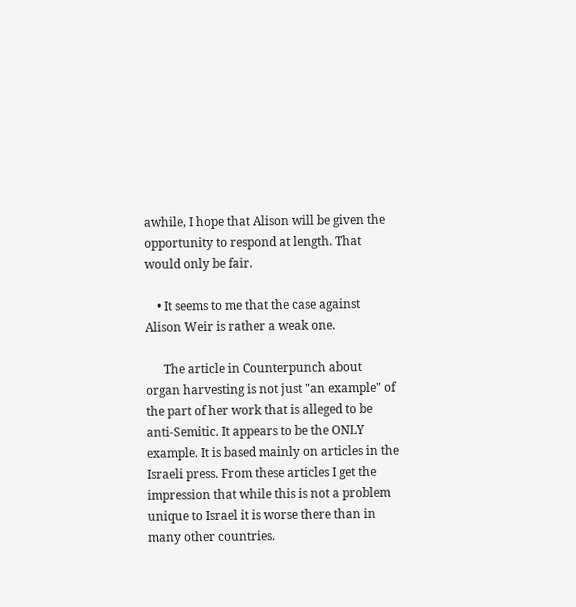awhile, I hope that Alison will be given the opportunity to respond at length. That would only be fair.

    • It seems to me that the case against Alison Weir is rather a weak one.

      The article in Counterpunch about organ harvesting is not just "an example" of the part of her work that is alleged to be anti-Semitic. It appears to be the ONLY example. It is based mainly on articles in the Israeli press. From these articles I get the impression that while this is not a problem unique to Israel it is worse there than in many other countries.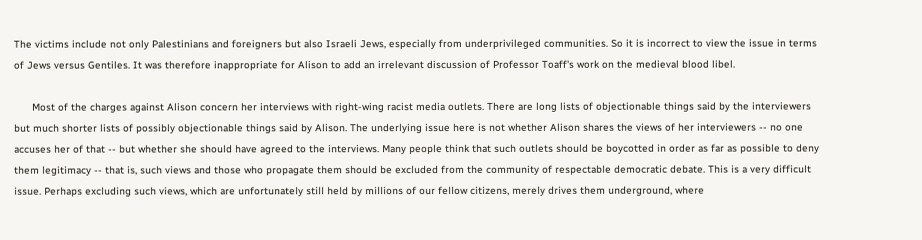The victims include not only Palestinians and foreigners but also Israeli Jews, especially from underprivileged communities. So it is incorrect to view the issue in terms of Jews versus Gentiles. It was therefore inappropriate for Alison to add an irrelevant discussion of Professor Toaff's work on the medieval blood libel.

      Most of the charges against Alison concern her interviews with right-wing racist media outlets. There are long lists of objectionable things said by the interviewers but much shorter lists of possibly objectionable things said by Alison. The underlying issue here is not whether Alison shares the views of her interviewers -- no one accuses her of that -- but whether she should have agreed to the interviews. Many people think that such outlets should be boycotted in order as far as possible to deny them legitimacy -- that is, such views and those who propagate them should be excluded from the community of respectable democratic debate. This is a very difficult issue. Perhaps excluding such views, which are unfortunately still held by millions of our fellow citizens, merely drives them underground, where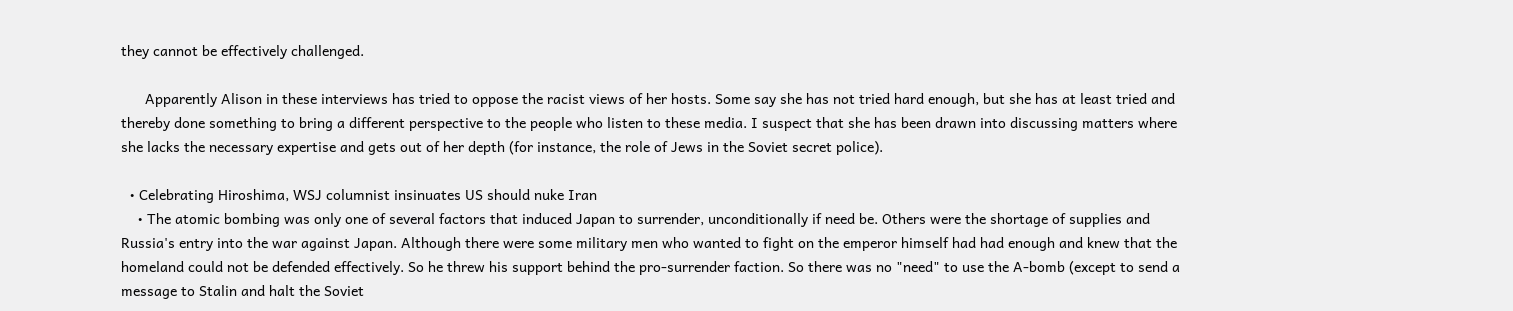they cannot be effectively challenged.

      Apparently Alison in these interviews has tried to oppose the racist views of her hosts. Some say she has not tried hard enough, but she has at least tried and thereby done something to bring a different perspective to the people who listen to these media. I suspect that she has been drawn into discussing matters where she lacks the necessary expertise and gets out of her depth (for instance, the role of Jews in the Soviet secret police).

  • Celebrating Hiroshima, WSJ columnist insinuates US should nuke Iran
    • The atomic bombing was only one of several factors that induced Japan to surrender, unconditionally if need be. Others were the shortage of supplies and Russia's entry into the war against Japan. Although there were some military men who wanted to fight on the emperor himself had had enough and knew that the homeland could not be defended effectively. So he threw his support behind the pro-surrender faction. So there was no "need" to use the A-bomb (except to send a message to Stalin and halt the Soviet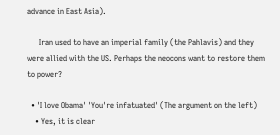advance in East Asia).

      Iran used to have an imperial family (the Pahlavis) and they were allied with the US. Perhaps the neocons want to restore them to power?

  • 'I love Obama' 'You're infatuated' (The argument on the left)
    • Yes, it is clear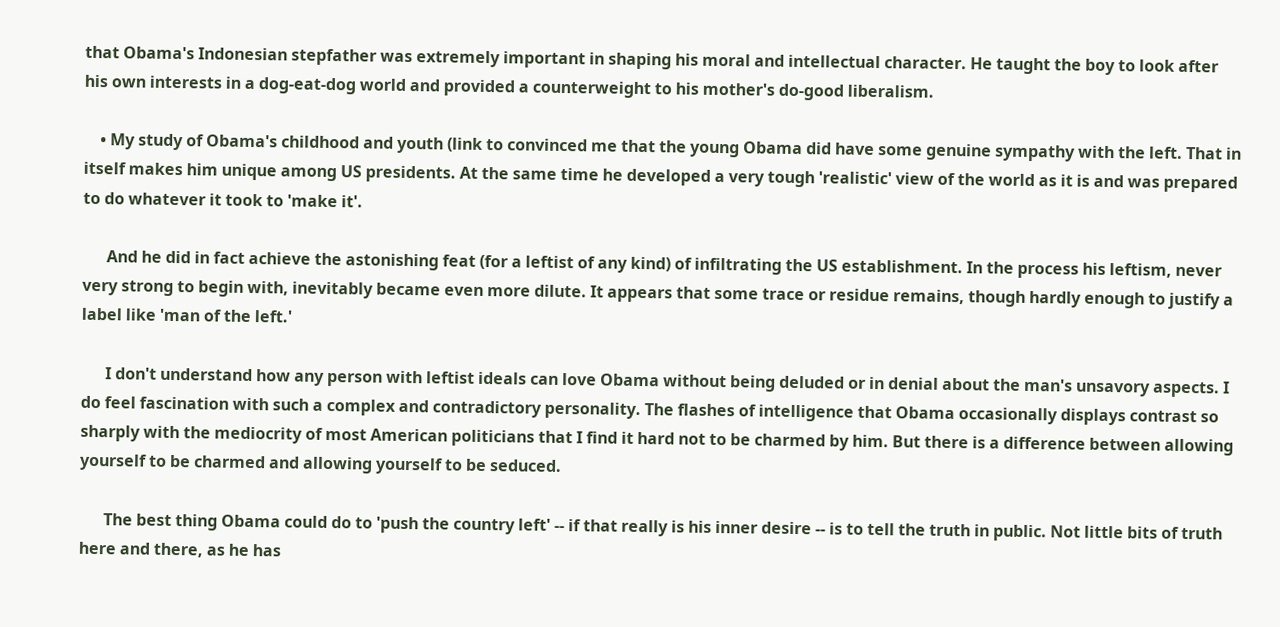that Obama's Indonesian stepfather was extremely important in shaping his moral and intellectual character. He taught the boy to look after his own interests in a dog-eat-dog world and provided a counterweight to his mother's do-good liberalism.

    • My study of Obama's childhood and youth (link to convinced me that the young Obama did have some genuine sympathy with the left. That in itself makes him unique among US presidents. At the same time he developed a very tough 'realistic' view of the world as it is and was prepared to do whatever it took to 'make it'.

      And he did in fact achieve the astonishing feat (for a leftist of any kind) of infiltrating the US establishment. In the process his leftism, never very strong to begin with, inevitably became even more dilute. It appears that some trace or residue remains, though hardly enough to justify a label like 'man of the left.'

      I don't understand how any person with leftist ideals can love Obama without being deluded or in denial about the man's unsavory aspects. I do feel fascination with such a complex and contradictory personality. The flashes of intelligence that Obama occasionally displays contrast so sharply with the mediocrity of most American politicians that I find it hard not to be charmed by him. But there is a difference between allowing yourself to be charmed and allowing yourself to be seduced.

      The best thing Obama could do to 'push the country left' -- if that really is his inner desire -- is to tell the truth in public. Not little bits of truth here and there, as he has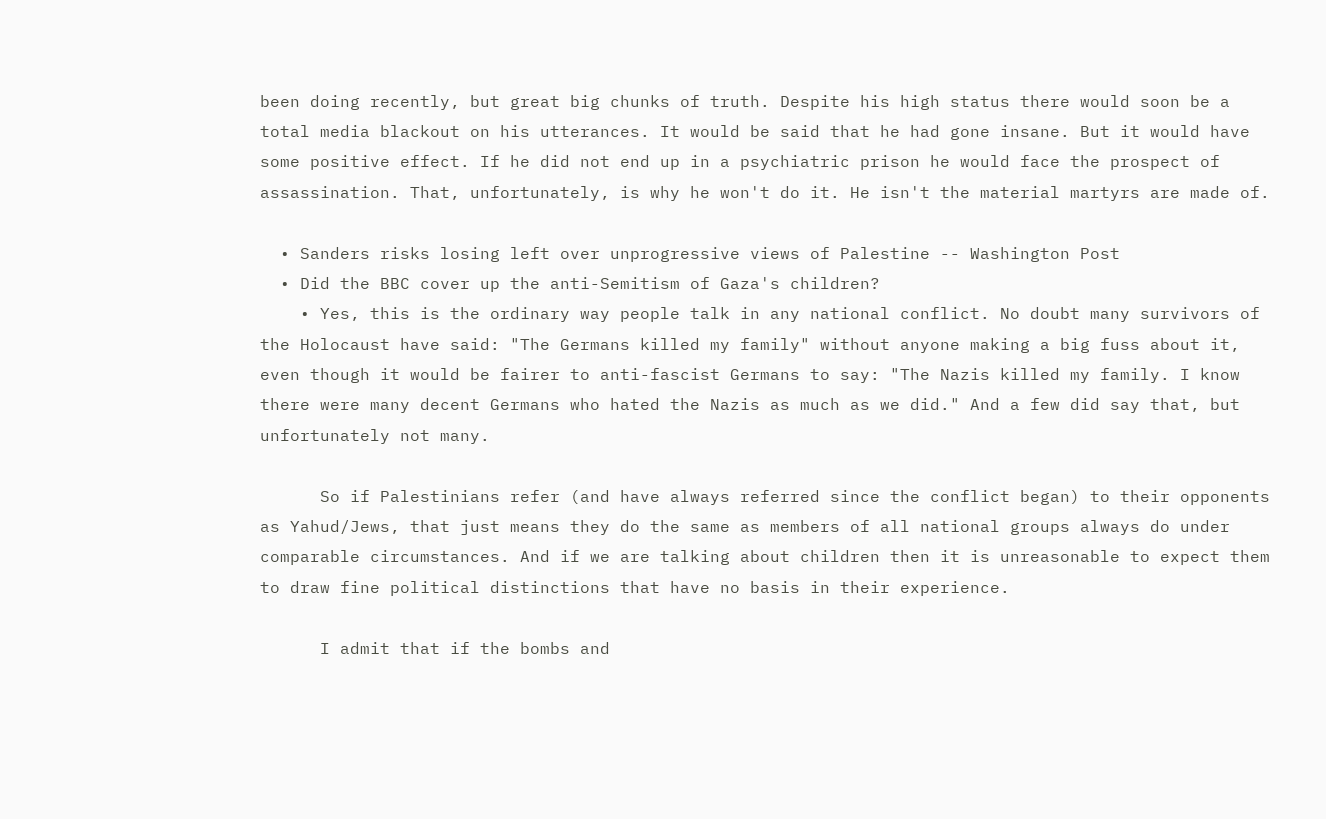been doing recently, but great big chunks of truth. Despite his high status there would soon be a total media blackout on his utterances. It would be said that he had gone insane. But it would have some positive effect. If he did not end up in a psychiatric prison he would face the prospect of assassination. That, unfortunately, is why he won't do it. He isn't the material martyrs are made of.

  • Sanders risks losing left over unprogressive views of Palestine -- Washington Post
  • Did the BBC cover up the anti-Semitism of Gaza's children?
    • Yes, this is the ordinary way people talk in any national conflict. No doubt many survivors of the Holocaust have said: "The Germans killed my family" without anyone making a big fuss about it, even though it would be fairer to anti-fascist Germans to say: "The Nazis killed my family. I know there were many decent Germans who hated the Nazis as much as we did." And a few did say that, but unfortunately not many.

      So if Palestinians refer (and have always referred since the conflict began) to their opponents as Yahud/Jews, that just means they do the same as members of all national groups always do under comparable circumstances. And if we are talking about children then it is unreasonable to expect them to draw fine political distinctions that have no basis in their experience.

      I admit that if the bombs and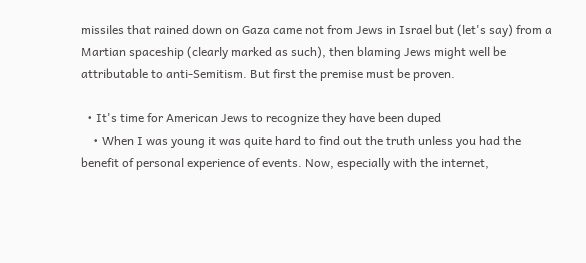missiles that rained down on Gaza came not from Jews in Israel but (let's say) from a Martian spaceship (clearly marked as such), then blaming Jews might well be attributable to anti-Semitism. But first the premise must be proven.

  • It's time for American Jews to recognize they have been duped
    • When I was young it was quite hard to find out the truth unless you had the benefit of personal experience of events. Now, especially with the internet,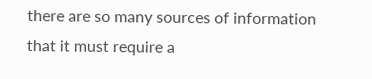there are so many sources of information that it must require a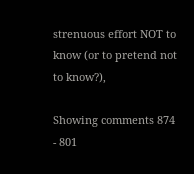strenuous effort NOT to know (or to pretend not to know?),

Showing comments 874 - 801